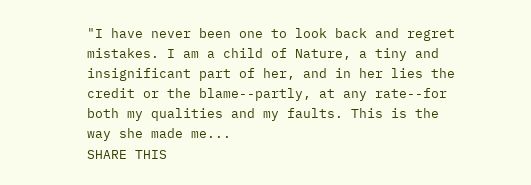"I have never been one to look back and regret mistakes. I am a child of Nature, a tiny and insignificant part of her, and in her lies the credit or the blame--partly, at any rate--for both my qualities and my faults. This is the way she made me...
SHARE THIS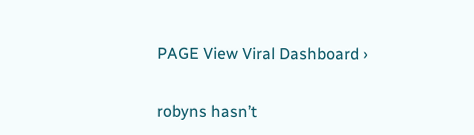PAGE View Viral Dashboard ›

robyns hasn’t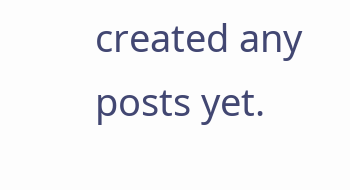created any posts yet.